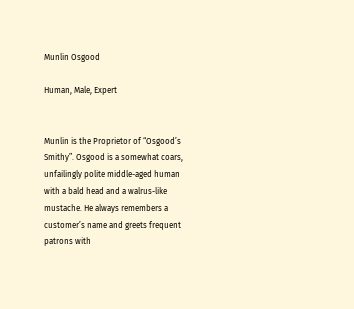Munlin Osgood

Human, Male, Expert


Munlin is the Proprietor of “Osgood’s Smithy”. Osgood is a somewhat coars, unfailingly polite middle-aged human with a bald head and a walrus-like mustache. He always remembers a customer’s name and greets frequent patrons with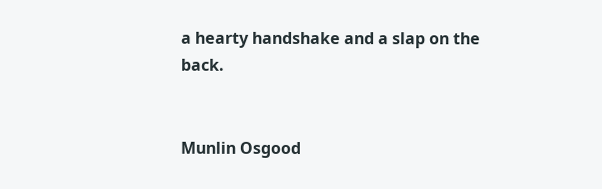a hearty handshake and a slap on the back.


Munlin Osgood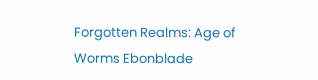Forgotten Realms: Age of Worms Ebonblade